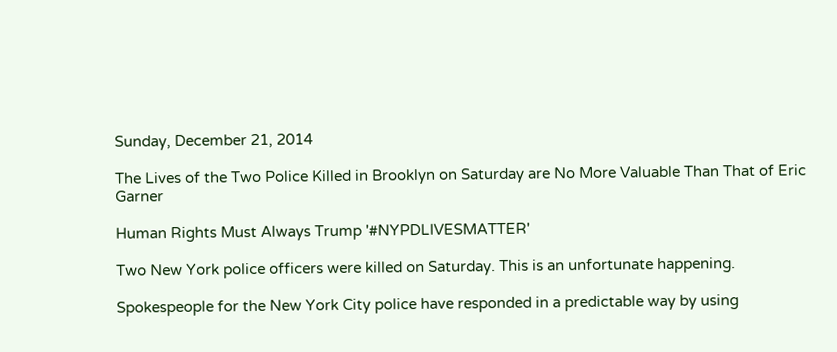Sunday, December 21, 2014

The Lives of the Two Police Killed in Brooklyn on Saturday are No More Valuable Than That of Eric Garner

Human Rights Must Always Trump '#NYPDLIVESMATTER'

Two New York police officers were killed on Saturday. This is an unfortunate happening.

Spokespeople for the New York City police have responded in a predictable way by using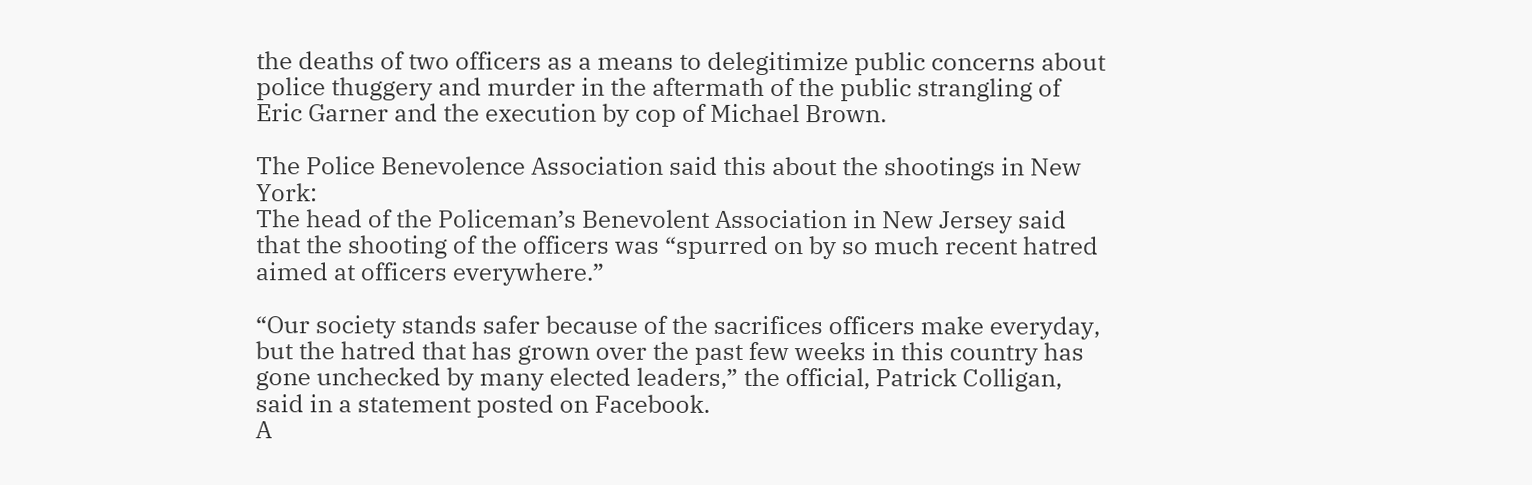the deaths of two officers as a means to delegitimize public concerns about police thuggery and murder in the aftermath of the public strangling of Eric Garner and the execution by cop of Michael Brown.

The Police Benevolence Association said this about the shootings in New York:
The head of the Policeman’s Benevolent Association in New Jersey said that the shooting of the officers was “spurred on by so much recent hatred aimed at officers everywhere.”

“Our society stands safer because of the sacrifices officers make everyday, but the hatred that has grown over the past few weeks in this country has gone unchecked by many elected leaders,” the official, Patrick Colligan, said in a statement posted on Facebook.
A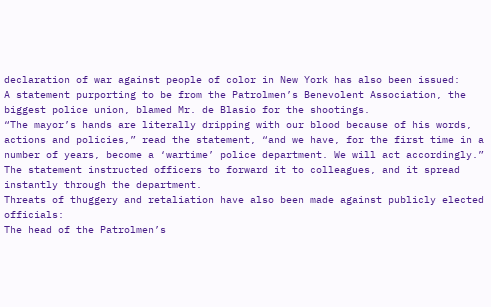declaration of war against people of color in New York has also been issued:
A statement purporting to be from the Patrolmen’s Benevolent Association, the biggest police union, blamed Mr. de Blasio for the shootings.
“The mayor’s hands are literally dripping with our blood because of his words, actions and policies,” read the statement, “and we have, for the first time in a number of years, become a ‘wartime’ police department. We will act accordingly.”
The statement instructed officers to forward it to colleagues, and it spread instantly through the department.
Threats of thuggery and retaliation have also been made against publicly elected officials:
The head of the Patrolmen’s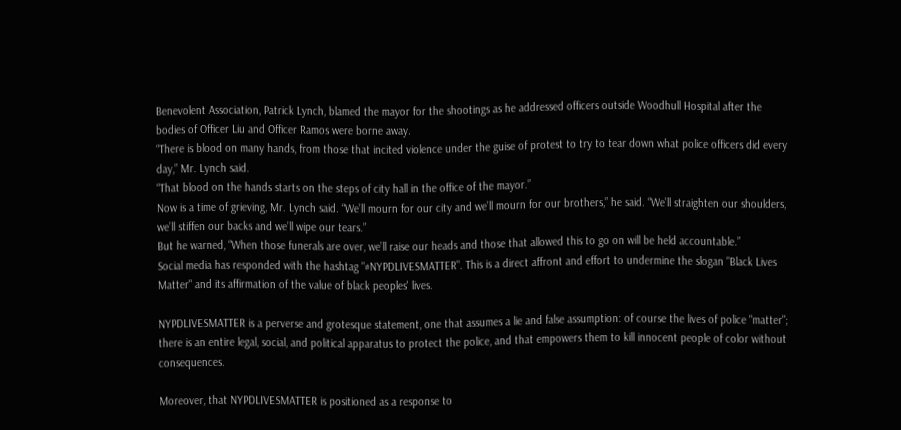Benevolent Association, Patrick Lynch, blamed the mayor for the shootings as he addressed officers outside Woodhull Hospital after the bodies of Officer Liu and Officer Ramos were borne away.
“There is blood on many hands, from those that incited violence under the guise of protest to try to tear down what police officers did every day,” Mr. Lynch said.
“That blood on the hands starts on the steps of city hall in the office of the mayor.”
Now is a time of grieving, Mr. Lynch said. “We’ll mourn for our city and we’ll mourn for our brothers,” he said. “We’ll straighten our shoulders, we’ll stiffen our backs and we’ll wipe our tears.”
But he warned, “When those funerals are over, we’ll raise our heads and those that allowed this to go on will be held accountable.”
Social media has responded with the hashtag "#NYPDLIVESMATTER". This is a direct affront and effort to undermine the slogan "Black Lives Matter" and its affirmation of the value of black peoples' lives.

NYPDLIVESMATTER is a perverse and grotesque statement, one that assumes a lie and false assumption: of course the lives of police "matter"; there is an entire legal, social, and political apparatus to protect the police, and that empowers them to kill innocent people of color without consequences.

Moreover, that NYPDLIVESMATTER is positioned as a response to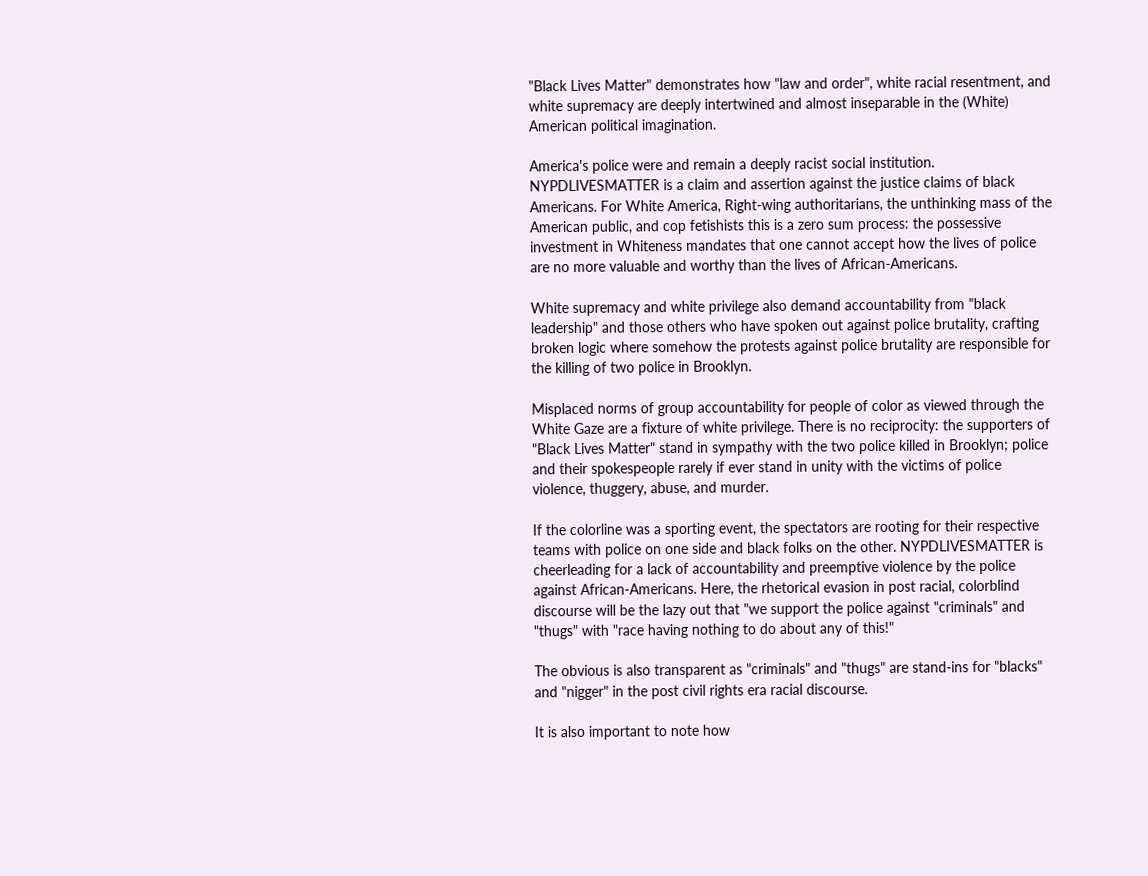"Black Lives Matter" demonstrates how "law and order", white racial resentment, and white supremacy are deeply intertwined and almost inseparable in the (White) American political imagination.

America's police were and remain a deeply racist social institution. NYPDLIVESMATTER is a claim and assertion against the justice claims of black Americans. For White America, Right-wing authoritarians, the unthinking mass of the American public, and cop fetishists this is a zero sum process: the possessive investment in Whiteness mandates that one cannot accept how the lives of police are no more valuable and worthy than the lives of African-Americans.

White supremacy and white privilege also demand accountability from "black leadership" and those others who have spoken out against police brutality, crafting broken logic where somehow the protests against police brutality are responsible for the killing of two police in Brooklyn.

Misplaced norms of group accountability for people of color as viewed through the White Gaze are a fixture of white privilege. There is no reciprocity: the supporters of "Black Lives Matter" stand in sympathy with the two police killed in Brooklyn; police and their spokespeople rarely if ever stand in unity with the victims of police violence, thuggery, abuse, and murder.

If the colorline was a sporting event, the spectators are rooting for their respective teams with police on one side and black folks on the other. NYPDLIVESMATTER is cheerleading for a lack of accountability and preemptive violence by the police against African-Americans. Here, the rhetorical evasion in post racial, colorblind discourse will be the lazy out that "we support the police against "criminals" and "thugs" with "race having nothing to do about any of this!"

The obvious is also transparent as "criminals" and "thugs" are stand-ins for "blacks" and "nigger" in the post civil rights era racial discourse.

It is also important to note how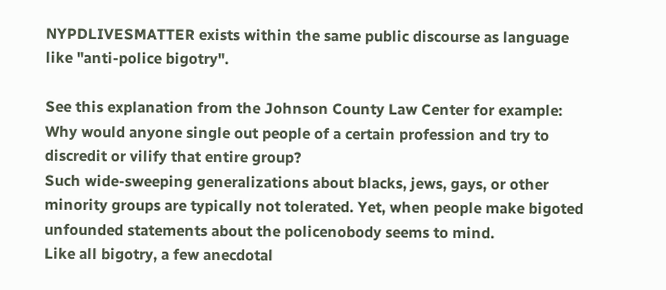NYPDLIVESMATTER exists within the same public discourse as language like "anti-police bigotry".

See this explanation from the Johnson County Law Center for example:
Why would anyone single out people of a certain profession and try to discredit or vilify that entire group?
Such wide-sweeping generalizations about blacks, jews, gays, or other minority groups are typically not tolerated. Yet, when people make bigoted unfounded statements about the policenobody seems to mind.
Like all bigotry, a few anecdotal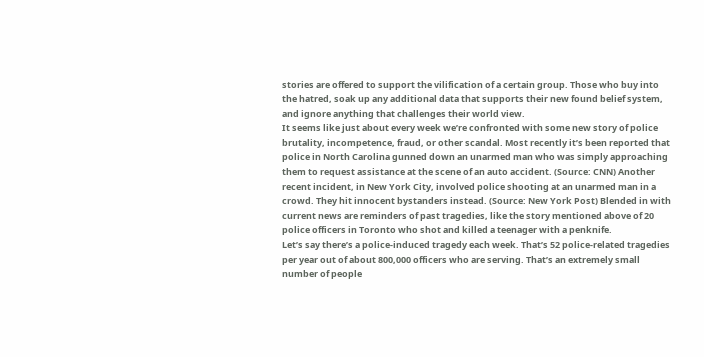stories are offered to support the vilification of a certain group. Those who buy into the hatred, soak up any additional data that supports their new found belief system, and ignore anything that challenges their world view.
It seems like just about every week we’re confronted with some new story of police brutality, incompetence, fraud, or other scandal. Most recently it’s been reported that police in North Carolina gunned down an unarmed man who was simply approaching them to request assistance at the scene of an auto accident. (Source: CNN) Another recent incident, in New York City, involved police shooting at an unarmed man in a crowd. They hit innocent bystanders instead. (Source: New York Post) Blended in with current news are reminders of past tragedies, like the story mentioned above of 20 police officers in Toronto who shot and killed a teenager with a penknife.
Let’s say there’s a police-induced tragedy each week. That’s 52 police-related tragedies per year out of about 800,000 officers who are serving. That’s an extremely small number of people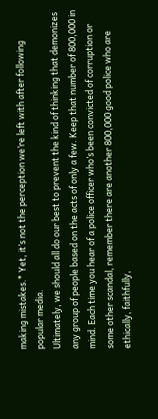making mistakes.* Yet, it’s not the perception we’re left with after following popular media.
Ultimately, we should all do our best to prevent the kind of thinking that demonizes any group of people based on the acts of only a few. Keep that number of 800,000 in mind. Each time you hear of a police officer who’s been convicted of corruption or some other scandal, remember there are another 800,000 good police who are ethically, faithfully,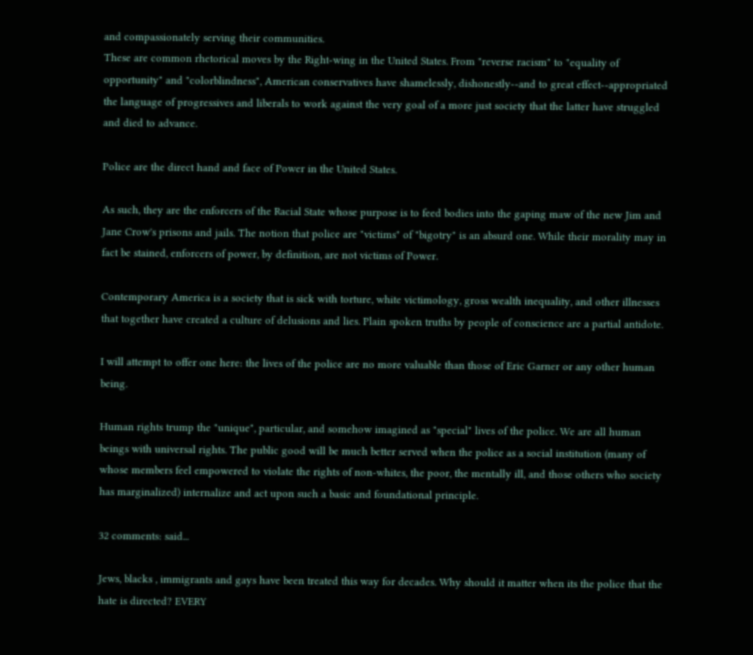and compassionately serving their communities.
These are common rhetorical moves by the Right-wing in the United States. From "reverse racism" to "equality of opportunity" and "colorblindness", American conservatives have shamelessly, dishonestly--and to great effect--appropriated the language of progressives and liberals to work against the very goal of a more just society that the latter have struggled and died to advance.

Police are the direct hand and face of Power in the United States.

As such, they are the enforcers of the Racial State whose purpose is to feed bodies into the gaping maw of the new Jim and Jane Crow's prisons and jails. The notion that police are "victims" of "bigotry" is an absurd one. While their morality may in fact be stained, enforcers of power, by definition, are not victims of Power.

Contemporary America is a society that is sick with torture, white victimology, gross wealth inequality, and other illnesses that together have created a culture of delusions and lies. Plain spoken truths by people of conscience are a partial antidote.

I will attempt to offer one here: the lives of the police are no more valuable than those of Eric Garner or any other human being.

Human rights trump the "unique", particular, and somehow imagined as "special" lives of the police. We are all human beings with universal rights. The public good will be much better served when the police as a social institution (many of whose members feel empowered to violate the rights of non-whites, the poor, the mentally ill, and those others who society has marginalized) internalize and act upon such a basic and foundational principle.

32 comments: said...

Jews, blacks , immigrants and gays have been treated this way for decades. Why should it matter when its the police that the hate is directed? EVERY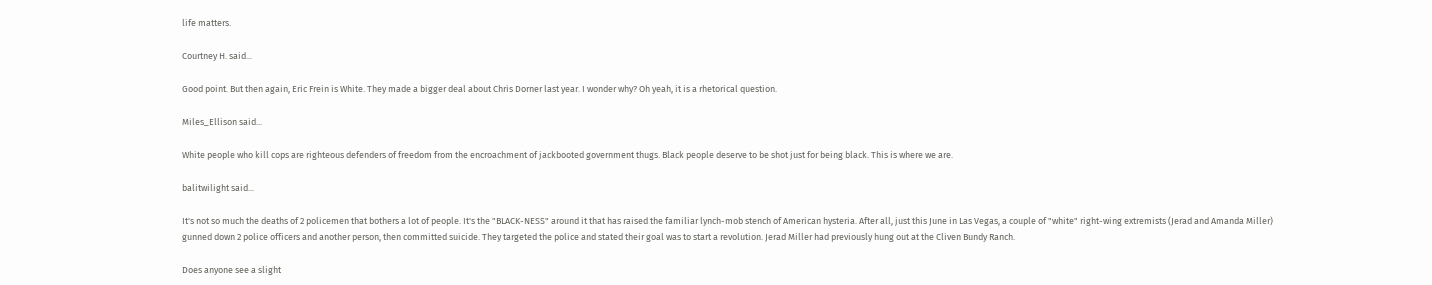life matters.

Courtney H. said...

Good point. But then again, Eric Frein is White. They made a bigger deal about Chris Dorner last year. I wonder why? Oh yeah, it is a rhetorical question.

Miles_Ellison said...

White people who kill cops are righteous defenders of freedom from the encroachment of jackbooted government thugs. Black people deserve to be shot just for being black. This is where we are.

balitwilight said...

It's not so much the deaths of 2 policemen that bothers a lot of people. It's the "BLACK-NESS" around it that has raised the familiar lynch-mob stench of American hysteria. After all, just this June in Las Vegas, a couple of "white" right-wing extremists (Jerad and Amanda Miller) gunned down 2 police officers and another person, then committed suicide. They targeted the police and stated their goal was to start a revolution. Jerad Miller had previously hung out at the Cliven Bundy Ranch.

Does anyone see a slight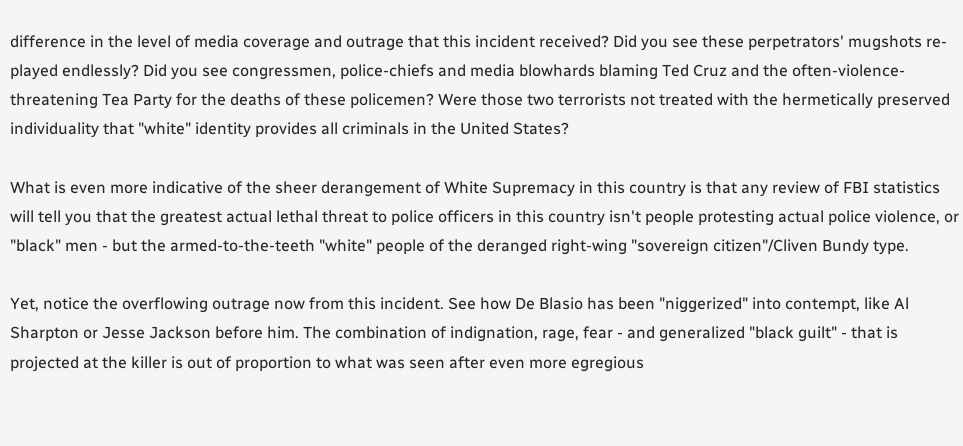difference in the level of media coverage and outrage that this incident received? Did you see these perpetrators' mugshots re-played endlessly? Did you see congressmen, police-chiefs and media blowhards blaming Ted Cruz and the often-violence-threatening Tea Party for the deaths of these policemen? Were those two terrorists not treated with the hermetically preserved individuality that "white" identity provides all criminals in the United States?

What is even more indicative of the sheer derangement of White Supremacy in this country is that any review of FBI statistics will tell you that the greatest actual lethal threat to police officers in this country isn't people protesting actual police violence, or "black" men - but the armed-to-the-teeth "white" people of the deranged right-wing "sovereign citizen"/Cliven Bundy type.

Yet, notice the overflowing outrage now from this incident. See how De Blasio has been "niggerized" into contempt, like Al Sharpton or Jesse Jackson before him. The combination of indignation, rage, fear - and generalized "black guilt" - that is projected at the killer is out of proportion to what was seen after even more egregious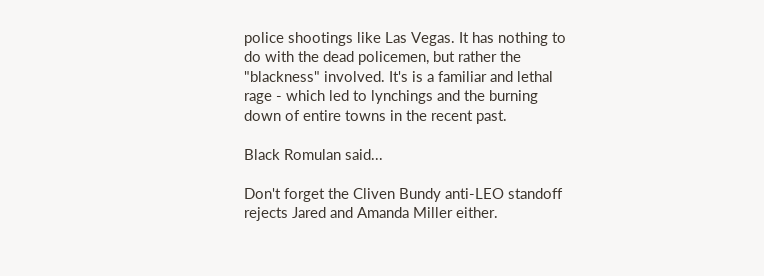police shootings like Las Vegas. It has nothing to do with the dead policemen, but rather the "blackness" involved. It's is a familiar and lethal rage - which led to lynchings and the burning down of entire towns in the recent past.

Black Romulan said...

Don't forget the Cliven Bundy anti-LEO standoff rejects Jared and Amanda Miller either.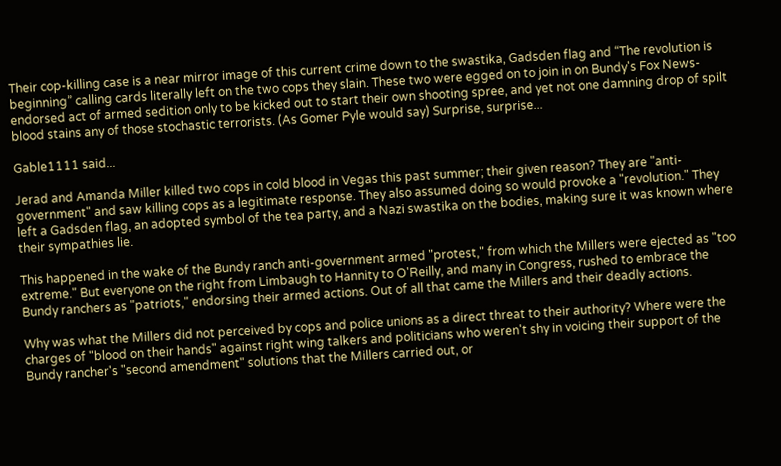Their cop-killing case is a near mirror image of this current crime down to the swastika, Gadsden flag and “The revolution is beginning” calling cards literally left on the two cops they slain. These two were egged on to join in on Bundy's Fox News-endorsed act of armed sedition only to be kicked out to start their own shooting spree, and yet not one damning drop of spilt blood stains any of those stochastic terrorists. (As Gomer Pyle would say) Surprise, surprise...

Gable1111 said...

Jerad and Amanda Miller killed two cops in cold blood in Vegas this past summer; their given reason? They are "anti-government" and saw killing cops as a legitimate response. They also assumed doing so would provoke a "revolution." They left a Gadsden flag, an adopted symbol of the tea party, and a Nazi swastika on the bodies, making sure it was known where their sympathies lie.

This happened in the wake of the Bundy ranch anti-government armed "protest," from which the Millers were ejected as "too extreme." But everyone on the right from Limbaugh to Hannity to O'Reilly, and many in Congress, rushed to embrace the Bundy ranchers as "patriots," endorsing their armed actions. Out of all that came the Millers and their deadly actions.

Why was what the Millers did not perceived by cops and police unions as a direct threat to their authority? Where were the charges of "blood on their hands" against right wing talkers and politicians who weren't shy in voicing their support of the Bundy rancher's "second amendment" solutions that the Millers carried out, or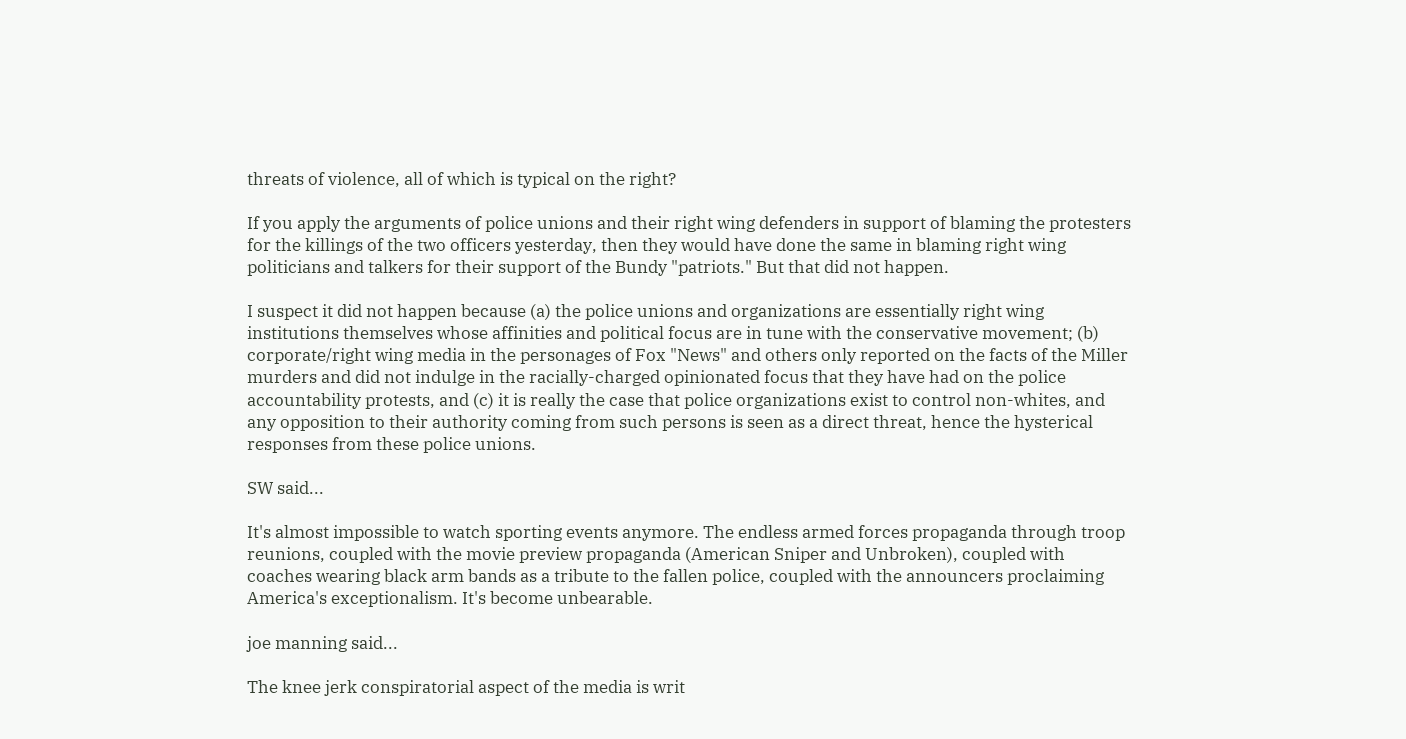threats of violence, all of which is typical on the right?

If you apply the arguments of police unions and their right wing defenders in support of blaming the protesters for the killings of the two officers yesterday, then they would have done the same in blaming right wing politicians and talkers for their support of the Bundy "patriots." But that did not happen.

I suspect it did not happen because (a) the police unions and organizations are essentially right wing institutions themselves whose affinities and political focus are in tune with the conservative movement; (b) corporate/right wing media in the personages of Fox "News" and others only reported on the facts of the Miller murders and did not indulge in the racially-charged opinionated focus that they have had on the police accountability protests, and (c) it is really the case that police organizations exist to control non-whites, and any opposition to their authority coming from such persons is seen as a direct threat, hence the hysterical responses from these police unions.

SW said...

It's almost impossible to watch sporting events anymore. The endless armed forces propaganda through troop reunions, coupled with the movie preview propaganda (American Sniper and Unbroken), coupled with coaches wearing black arm bands as a tribute to the fallen police, coupled with the announcers proclaiming America's exceptionalism. It's become unbearable.

joe manning said...

The knee jerk conspiratorial aspect of the media is writ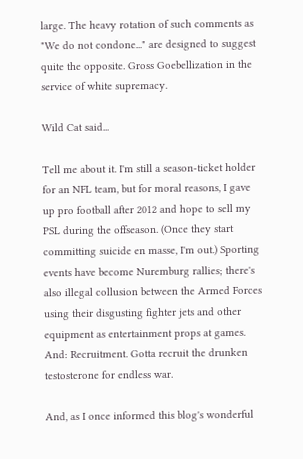large. The heavy rotation of such comments as "We do not condone..." are designed to suggest quite the opposite. Gross Goebellization in the service of white supremacy.

Wild Cat said...

Tell me about it. I'm still a season-ticket holder for an NFL team, but for moral reasons, I gave up pro football after 2012 and hope to sell my PSL during the offseason. (Once they start committing suicide en masse, I'm out.) Sporting events have become Nuremburg rallies; there's also illegal collusion between the Armed Forces using their disgusting fighter jets and other equipment as entertainment props at games. And: Recruitment. Gotta recruit the drunken testosterone for endless war.

And, as I once informed this blog's wonderful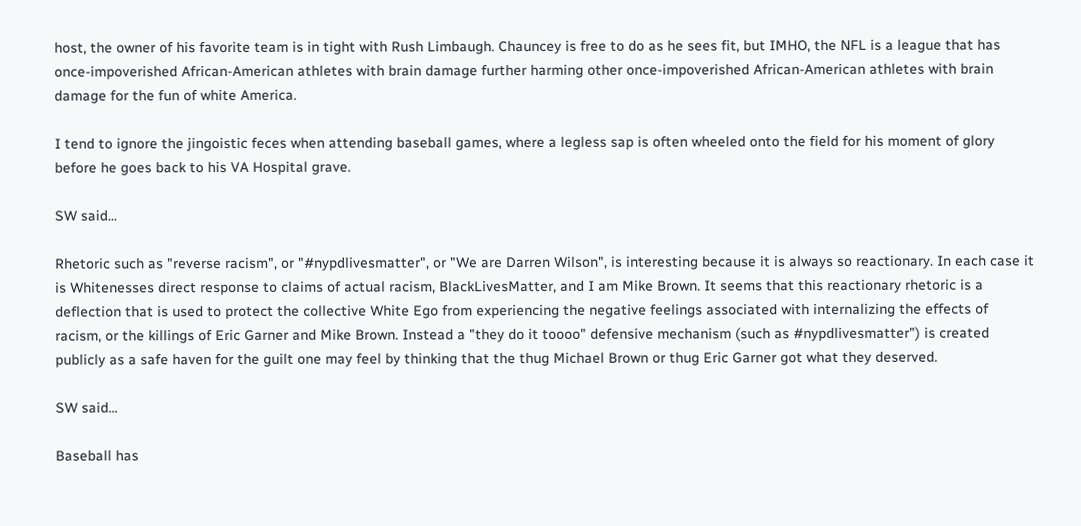host, the owner of his favorite team is in tight with Rush Limbaugh. Chauncey is free to do as he sees fit, but IMHO, the NFL is a league that has once-impoverished African-American athletes with brain damage further harming other once-impoverished African-American athletes with brain damage for the fun of white America.

I tend to ignore the jingoistic feces when attending baseball games, where a legless sap is often wheeled onto the field for his moment of glory before he goes back to his VA Hospital grave.

SW said...

Rhetoric such as "reverse racism", or "#nypdlivesmatter", or "We are Darren Wilson", is interesting because it is always so reactionary. In each case it is Whitenesses direct response to claims of actual racism, BlackLivesMatter, and I am Mike Brown. It seems that this reactionary rhetoric is a deflection that is used to protect the collective White Ego from experiencing the negative feelings associated with internalizing the effects of racism, or the killings of Eric Garner and Mike Brown. Instead a "they do it toooo" defensive mechanism (such as #nypdlivesmatter") is created publicly as a safe haven for the guilt one may feel by thinking that the thug Michael Brown or thug Eric Garner got what they deserved.

SW said...

Baseball has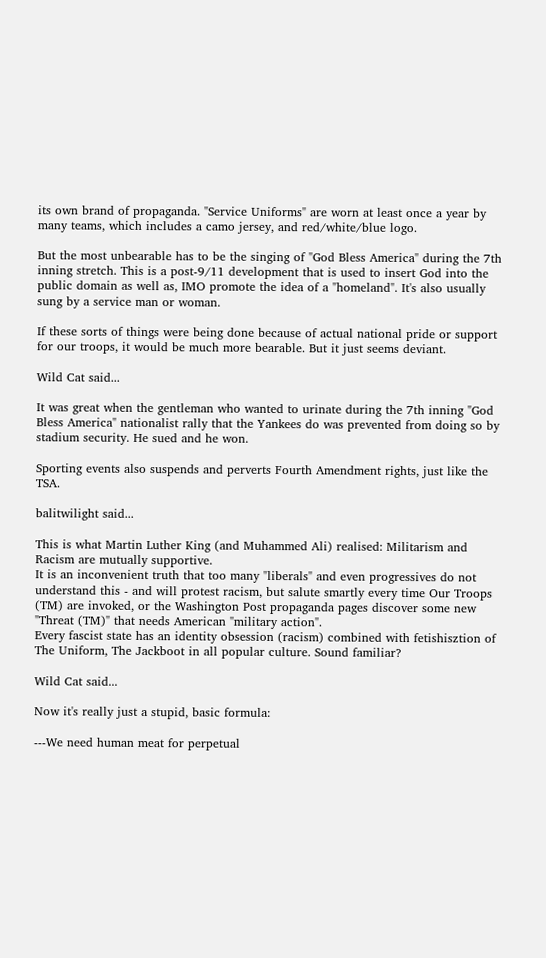its own brand of propaganda. "Service Uniforms" are worn at least once a year by many teams, which includes a camo jersey, and red/white/blue logo.

But the most unbearable has to be the singing of "God Bless America" during the 7th inning stretch. This is a post-9/11 development that is used to insert God into the public domain as well as, IMO promote the idea of a "homeland". It's also usually sung by a service man or woman.

If these sorts of things were being done because of actual national pride or support for our troops, it would be much more bearable. But it just seems deviant.

Wild Cat said...

It was great when the gentleman who wanted to urinate during the 7th inning "God Bless America" nationalist rally that the Yankees do was prevented from doing so by stadium security. He sued and he won.

Sporting events also suspends and perverts Fourth Amendment rights, just like the TSA.

balitwilight said...

This is what Martin Luther King (and Muhammed Ali) realised: Militarism and Racism are mutually supportive.
It is an inconvenient truth that too many "liberals" and even progressives do not understand this - and will protest racism, but salute smartly every time Our Troops (TM) are invoked, or the Washington Post propaganda pages discover some new "Threat (TM)" that needs American "military action".
Every fascist state has an identity obsession (racism) combined with fetishisztion of The Uniform, The Jackboot in all popular culture. Sound familiar?

Wild Cat said...

Now it's really just a stupid, basic formula:

---We need human meat for perpetual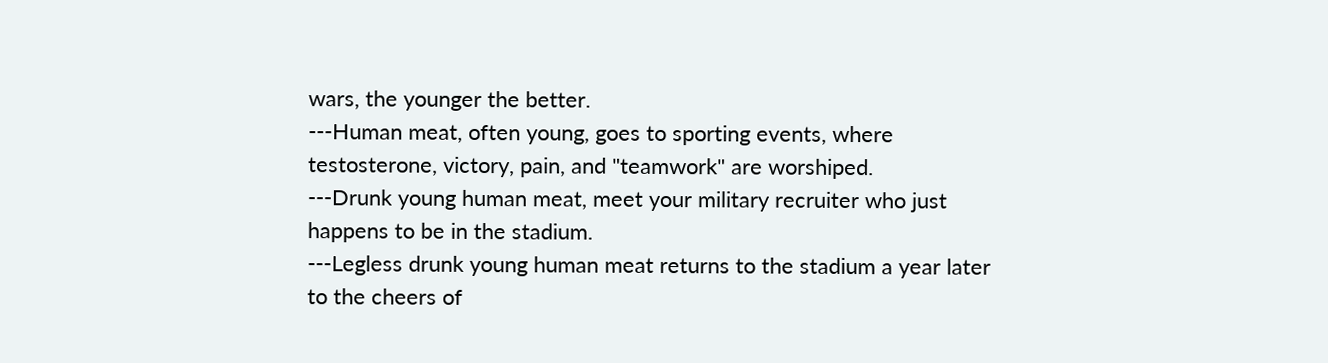wars, the younger the better.
---Human meat, often young, goes to sporting events, where testosterone, victory, pain, and "teamwork" are worshiped.
---Drunk young human meat, meet your military recruiter who just happens to be in the stadium.
---Legless drunk young human meat returns to the stadium a year later to the cheers of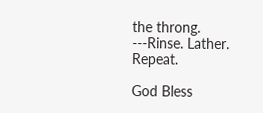the throng.
---Rinse. Lather. Repeat.

God Bless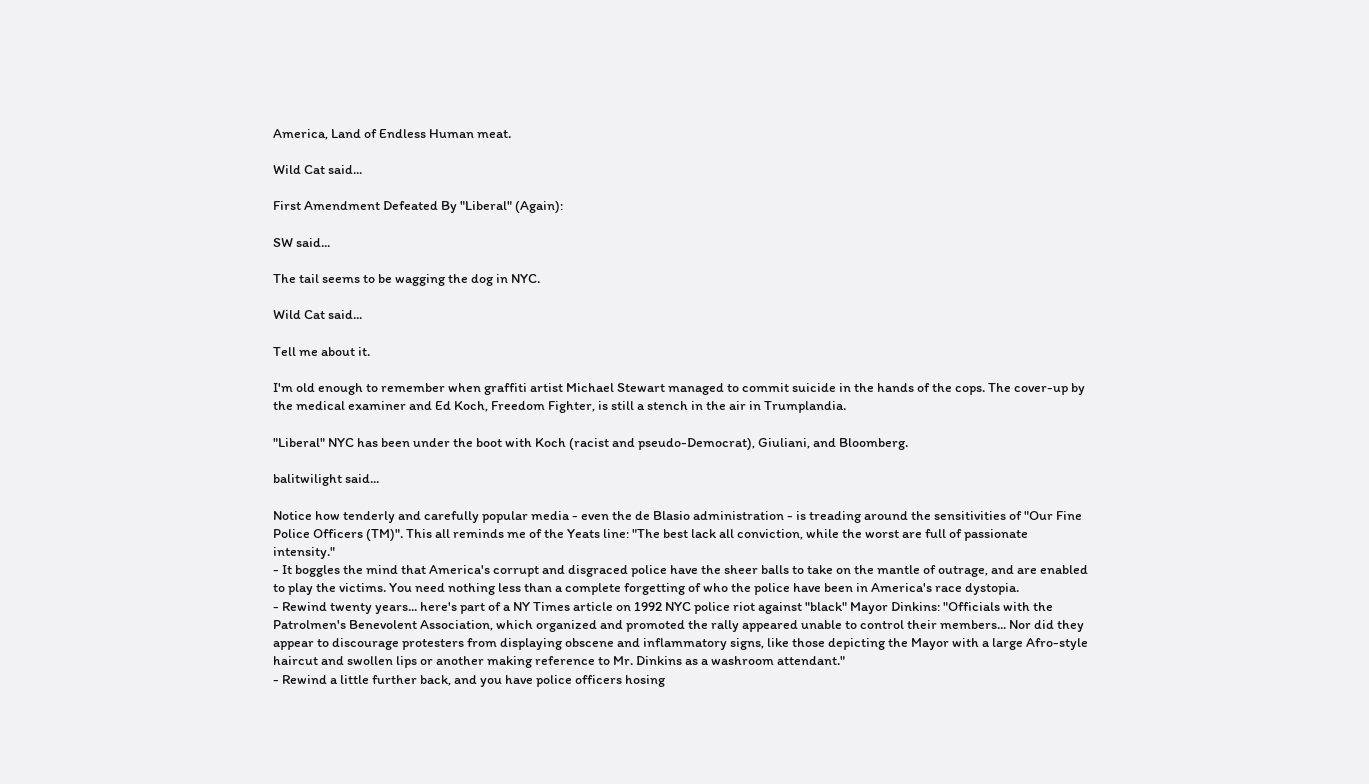America, Land of Endless Human meat.

Wild Cat said...

First Amendment Defeated By "Liberal" (Again):

SW said...

The tail seems to be wagging the dog in NYC.

Wild Cat said...

Tell me about it.

I'm old enough to remember when graffiti artist Michael Stewart managed to commit suicide in the hands of the cops. The cover-up by the medical examiner and Ed Koch, Freedom Fighter, is still a stench in the air in Trumplandia.

"Liberal" NYC has been under the boot with Koch (racist and pseudo-Democrat), Giuliani, and Bloomberg.

balitwilight said...

Notice how tenderly and carefully popular media - even the de Blasio administration - is treading around the sensitivities of "Our Fine Police Officers (TM)". This all reminds me of the Yeats line: "The best lack all conviction, while the worst are full of passionate intensity."
- It boggles the mind that America's corrupt and disgraced police have the sheer balls to take on the mantle of outrage, and are enabled to play the victims. You need nothing less than a complete forgetting of who the police have been in America's race dystopia.
- Rewind twenty years... here's part of a NY Times article on 1992 NYC police riot against "black" Mayor Dinkins: "Officials with the Patrolmen's Benevolent Association, which organized and promoted the rally appeared unable to control their members... Nor did they appear to discourage protesters from displaying obscene and inflammatory signs, like those depicting the Mayor with a large Afro-style haircut and swollen lips or another making reference to Mr. Dinkins as a washroom attendant."
- Rewind a little further back, and you have police officers hosing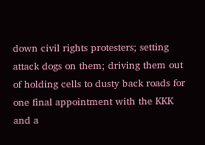down civil rights protesters; setting attack dogs on them; driving them out of holding cells to dusty back roads for one final appointment with the KKK and a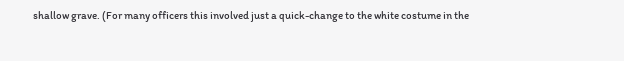shallow grave. (For many officers this involved just a quick-change to the white costume in the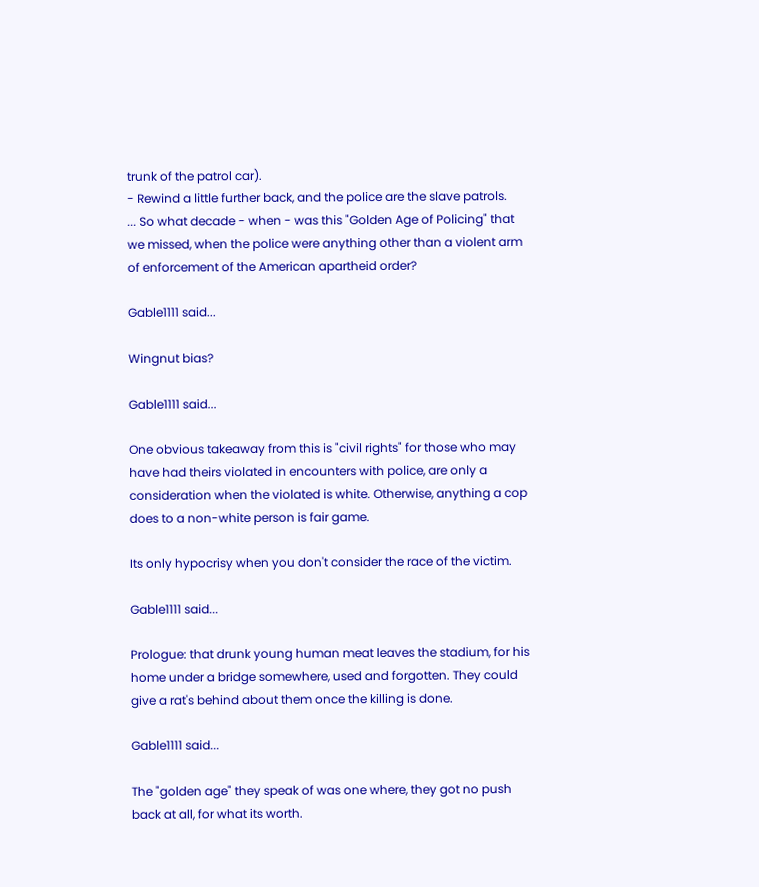trunk of the patrol car).
- Rewind a little further back, and the police are the slave patrols.
... So what decade - when - was this "Golden Age of Policing" that we missed, when the police were anything other than a violent arm of enforcement of the American apartheid order?

Gable1111 said...

Wingnut bias?

Gable1111 said...

One obvious takeaway from this is "civil rights" for those who may have had theirs violated in encounters with police, are only a consideration when the violated is white. Otherwise, anything a cop does to a non-white person is fair game.

Its only hypocrisy when you don't consider the race of the victim.

Gable1111 said...

Prologue: that drunk young human meat leaves the stadium, for his home under a bridge somewhere, used and forgotten. They could give a rat's behind about them once the killing is done.

Gable1111 said...

The "golden age" they speak of was one where, they got no push back at all, for what its worth.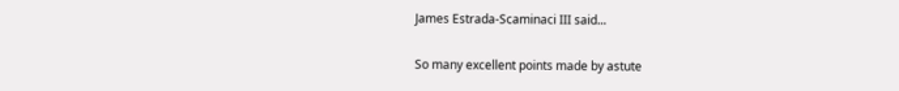James Estrada-Scaminaci III said...

So many excellent points made by astute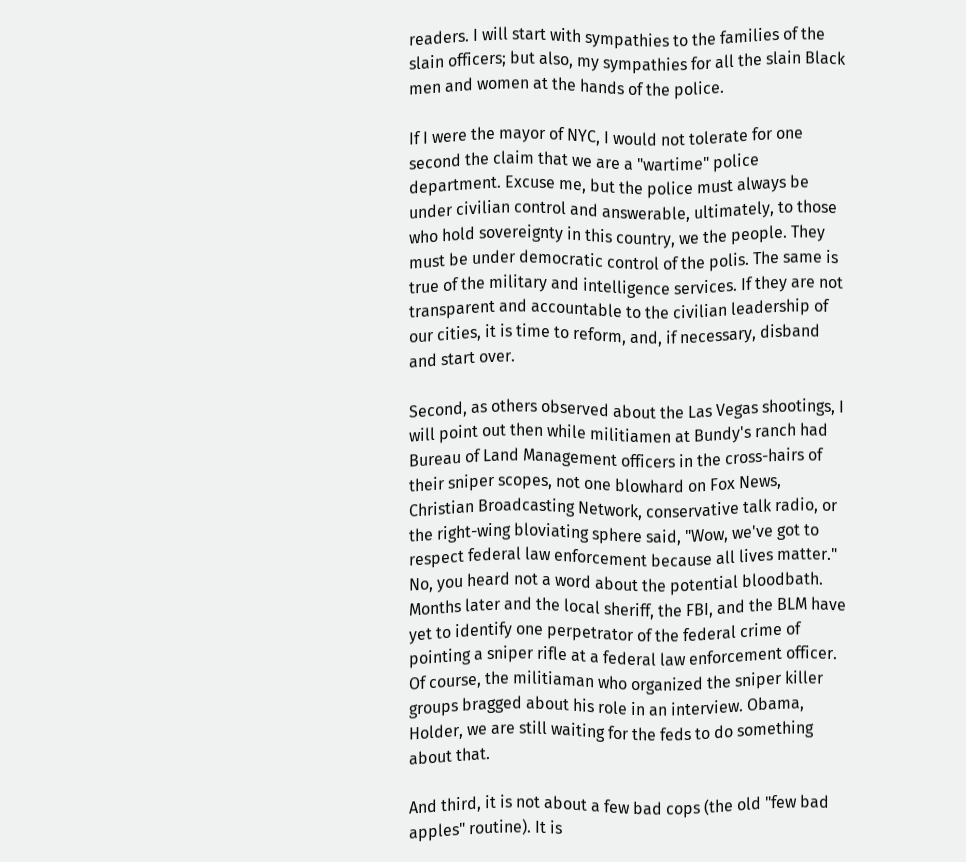readers. I will start with sympathies to the families of the slain officers; but also, my sympathies for all the slain Black men and women at the hands of the police.

If I were the mayor of NYC, I would not tolerate for one second the claim that we are a "wartime" police department. Excuse me, but the police must always be under civilian control and answerable, ultimately, to those who hold sovereignty in this country, we the people. They must be under democratic control of the polis. The same is true of the military and intelligence services. If they are not transparent and accountable to the civilian leadership of our cities, it is time to reform, and, if necessary, disband and start over.

Second, as others observed about the Las Vegas shootings, I will point out then while militiamen at Bundy's ranch had Bureau of Land Management officers in the cross-hairs of their sniper scopes, not one blowhard on Fox News, Christian Broadcasting Network, conservative talk radio, or the right-wing bloviating sphere said, "Wow, we've got to respect federal law enforcement because all lives matter." No, you heard not a word about the potential bloodbath. Months later and the local sheriff, the FBI, and the BLM have yet to identify one perpetrator of the federal crime of pointing a sniper rifle at a federal law enforcement officer. Of course, the militiaman who organized the sniper killer groups bragged about his role in an interview. Obama, Holder, we are still waiting for the feds to do something about that.

And third, it is not about a few bad cops (the old "few bad apples" routine). It is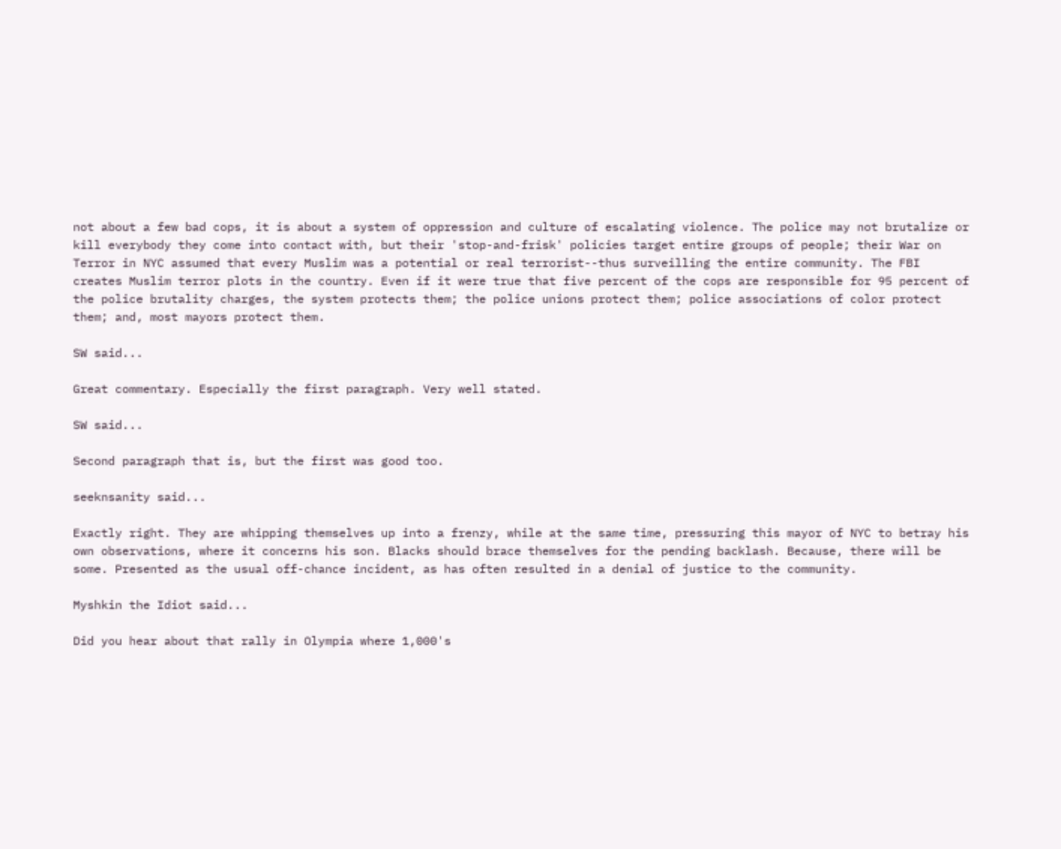not about a few bad cops, it is about a system of oppression and culture of escalating violence. The police may not brutalize or kill everybody they come into contact with, but their 'stop-and-frisk' policies target entire groups of people; their War on Terror in NYC assumed that every Muslim was a potential or real terrorist--thus surveilling the entire community. The FBI creates Muslim terror plots in the country. Even if it were true that five percent of the cops are responsible for 95 percent of the police brutality charges, the system protects them; the police unions protect them; police associations of color protect them; and, most mayors protect them.

SW said...

Great commentary. Especially the first paragraph. Very well stated.

SW said...

Second paragraph that is, but the first was good too.

seeknsanity said...

Exactly right. They are whipping themselves up into a frenzy, while at the same time, pressuring this mayor of NYC to betray his own observations, where it concerns his son. Blacks should brace themselves for the pending backlash. Because, there will be some. Presented as the usual off-chance incident, as has often resulted in a denial of justice to the community.

Myshkin the Idiot said...

Did you hear about that rally in Olympia where 1,000's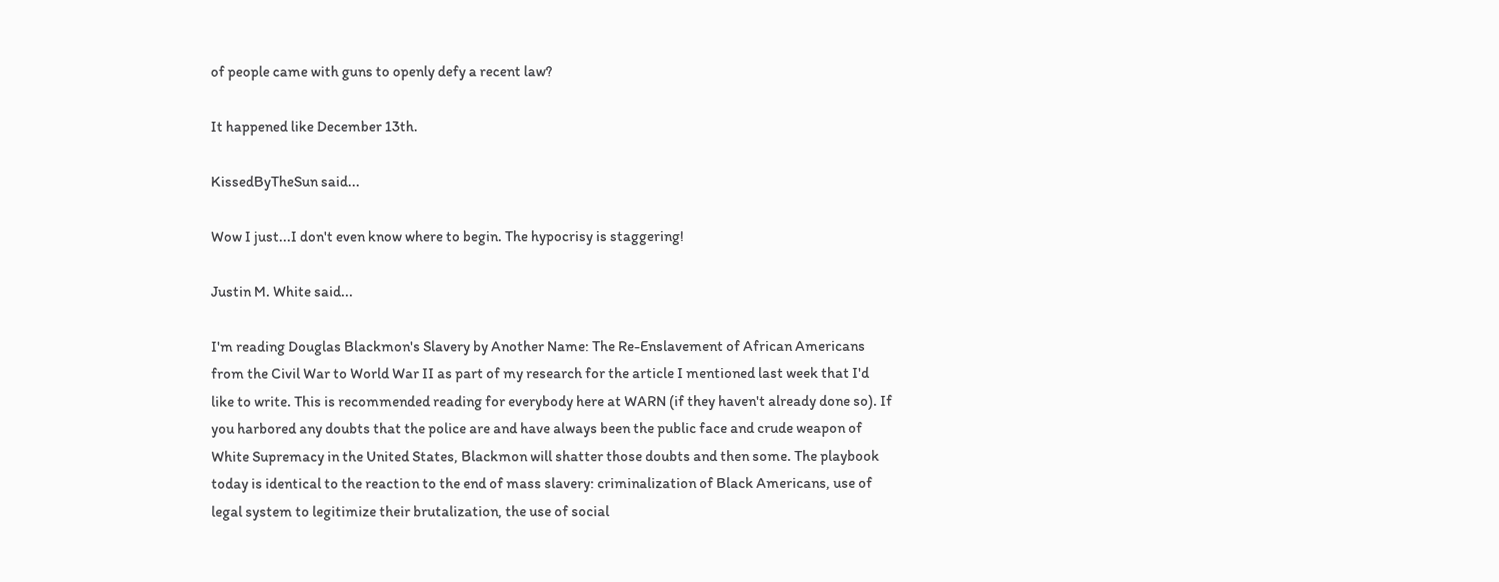of people came with guns to openly defy a recent law?

It happened like December 13th.

KissedByTheSun said...

Wow I just...I don't even know where to begin. The hypocrisy is staggering!

Justin M. White said...

I'm reading Douglas Blackmon's Slavery by Another Name: The Re-Enslavement of African Americans from the Civil War to World War II as part of my research for the article I mentioned last week that I'd like to write. This is recommended reading for everybody here at WARN (if they haven't already done so). If you harbored any doubts that the police are and have always been the public face and crude weapon of White Supremacy in the United States, Blackmon will shatter those doubts and then some. The playbook today is identical to the reaction to the end of mass slavery: criminalization of Black Americans, use of legal system to legitimize their brutalization, the use of social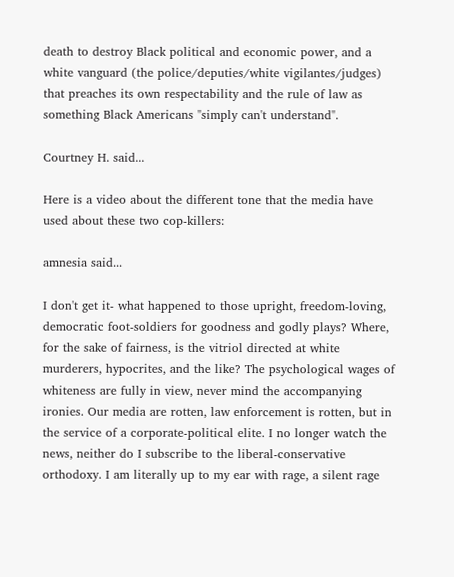death to destroy Black political and economic power, and a white vanguard (the police/deputies/white vigilantes/judges) that preaches its own respectability and the rule of law as something Black Americans "simply can't understand".

Courtney H. said...

Here is a video about the different tone that the media have used about these two cop-killers:

amnesia said...

I don't get it- what happened to those upright, freedom-loving, democratic foot-soldiers for goodness and godly plays? Where, for the sake of fairness, is the vitriol directed at white murderers, hypocrites, and the like? The psychological wages of whiteness are fully in view, never mind the accompanying ironies. Our media are rotten, law enforcement is rotten, but in the service of a corporate-political elite. I no longer watch the news, neither do I subscribe to the liberal-conservative orthodoxy. I am literally up to my ear with rage, a silent rage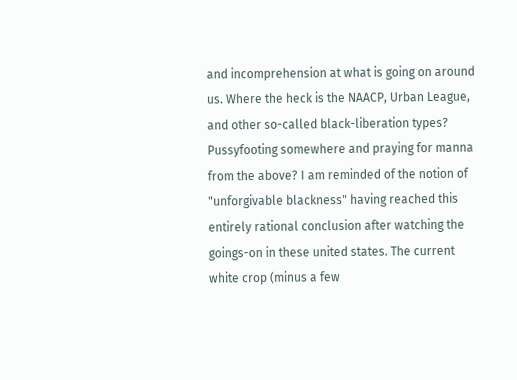and incomprehension at what is going on around us. Where the heck is the NAACP, Urban League, and other so-called black-liberation types? Pussyfooting somewhere and praying for manna from the above? I am reminded of the notion of "unforgivable blackness" having reached this entirely rational conclusion after watching the goings-on in these united states. The current white crop (minus a few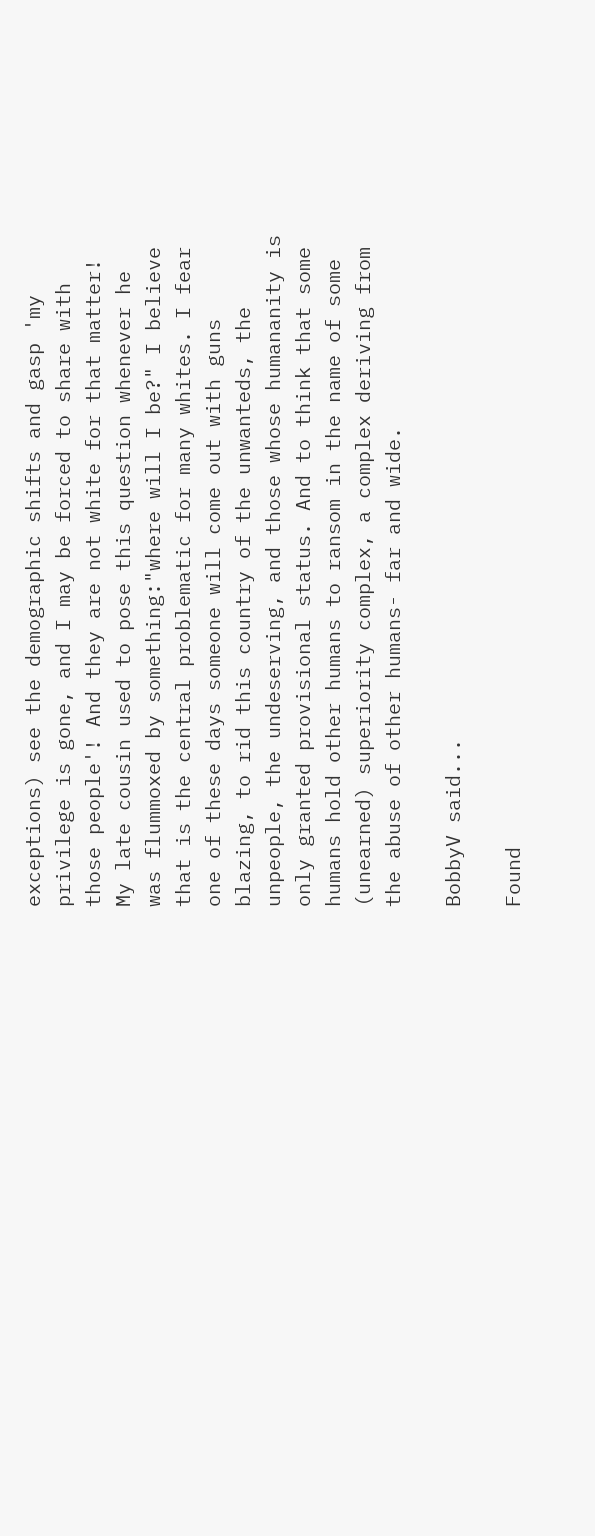exceptions) see the demographic shifts and gasp 'my privilege is gone, and I may be forced to share with those people'! And they are not white for that matter! My late cousin used to pose this question whenever he was flummoxed by something:"where will I be?" I believe that is the central problematic for many whites. I fear one of these days someone will come out with guns blazing, to rid this country of the unwanteds, the unpeople, the undeserving, and those whose humananity is only granted provisional status. And to think that some humans hold other humans to ransom in the name of some (unearned) superiority complex, a complex deriving from the abuse of other humans- far and wide.

BobbyV said...

Found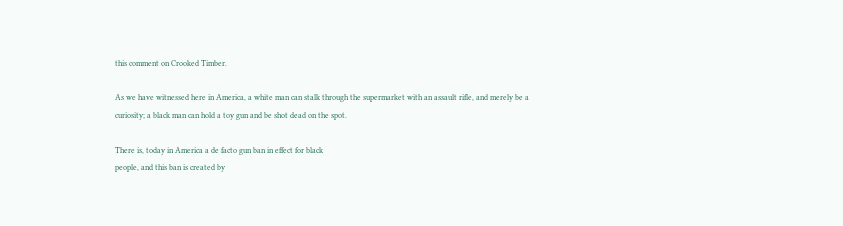this comment on Crooked Timber.

As we have witnessed here in America, a white man can stalk through the supermarket with an assault rifle, and merely be a curiosity; a black man can hold a toy gun and be shot dead on the spot.

There is, today in America a de facto gun ban in effect for black
people, and this ban is created by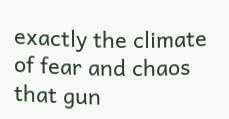exactly the climate of fear and chaos that gun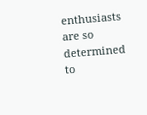enthusiasts are so determined to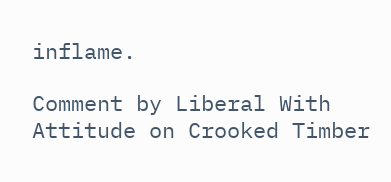inflame.

Comment by Liberal With Attitude on Crooked Timber